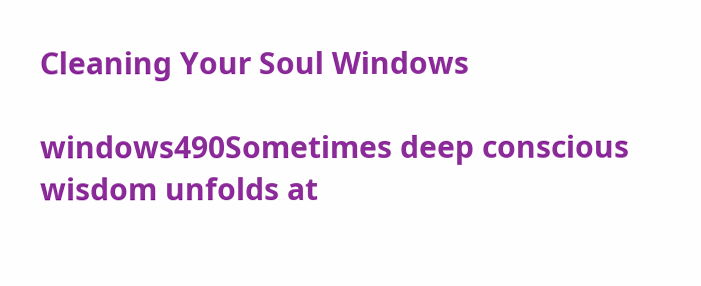Cleaning Your Soul Windows

windows490Sometimes deep conscious wisdom unfolds at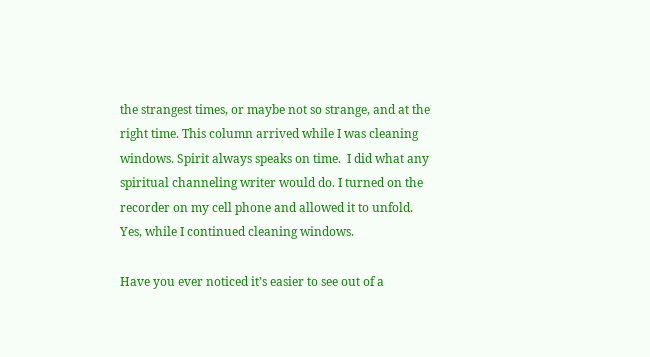the strangest times, or maybe not so strange, and at the right time. This column arrived while I was cleaning windows. Spirit always speaks on time.  I did what any spiritual channeling writer would do. I turned on the recorder on my cell phone and allowed it to unfold. Yes, while I continued cleaning windows.

Have you ever noticed it’s easier to see out of a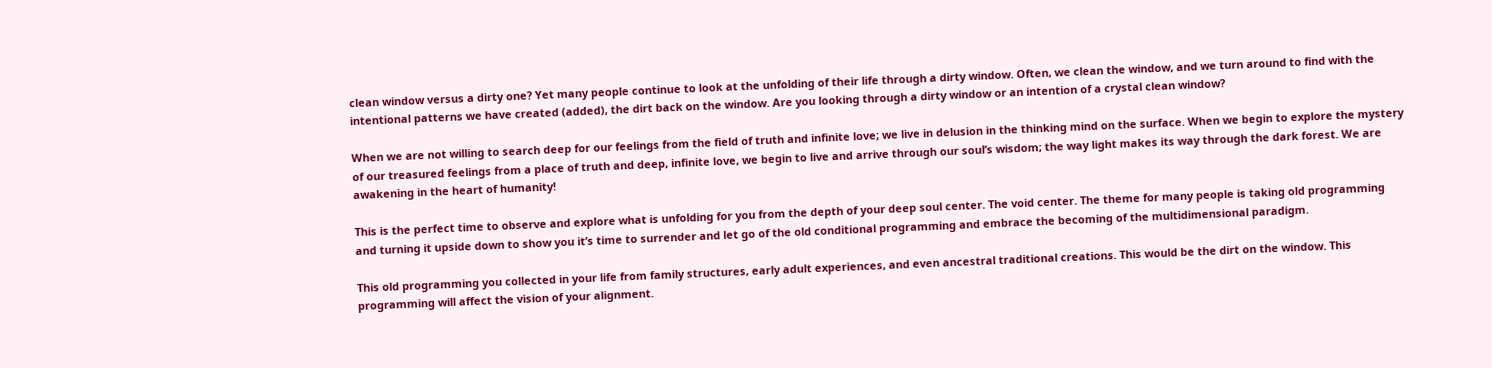clean window versus a dirty one? Yet many people continue to look at the unfolding of their life through a dirty window. Often, we clean the window, and we turn around to find with the intentional patterns we have created (added), the dirt back on the window. Are you looking through a dirty window or an intention of a crystal clean window?

When we are not willing to search deep for our feelings from the field of truth and infinite love; we live in delusion in the thinking mind on the surface. When we begin to explore the mystery of our treasured feelings from a place of truth and deep, infinite love, we begin to live and arrive through our soul’s wisdom; the way light makes its way through the dark forest. We are awakening in the heart of humanity!

This is the perfect time to observe and explore what is unfolding for you from the depth of your deep soul center. The void center. The theme for many people is taking old programming and turning it upside down to show you it’s time to surrender and let go of the old conditional programming and embrace the becoming of the multidimensional paradigm.

This old programming you collected in your life from family structures, early adult experiences, and even ancestral traditional creations. This would be the dirt on the window. This programming will affect the vision of your alignment.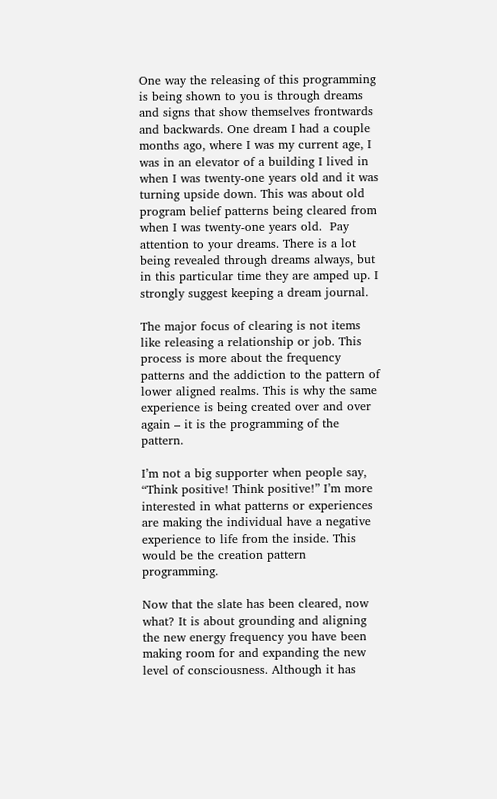One way the releasing of this programming is being shown to you is through dreams and signs that show themselves frontwards and backwards. One dream I had a couple months ago, where I was my current age, I was in an elevator of a building I lived in when I was twenty-one years old and it was turning upside down. This was about old program belief patterns being cleared from when I was twenty-one years old.  Pay attention to your dreams. There is a lot being revealed through dreams always, but in this particular time they are amped up. I strongly suggest keeping a dream journal.

The major focus of clearing is not items like releasing a relationship or job. This process is more about the frequency patterns and the addiction to the pattern of lower aligned realms. This is why the same experience is being created over and over again – it is the programming of the pattern.

I’m not a big supporter when people say, “Think positive! Think positive!” I’m more interested in what patterns or experiences are making the individual have a negative experience to life from the inside. This would be the creation pattern programming.

Now that the slate has been cleared, now what? It is about grounding and aligning the new energy frequency you have been making room for and expanding the new level of consciousness. Although it has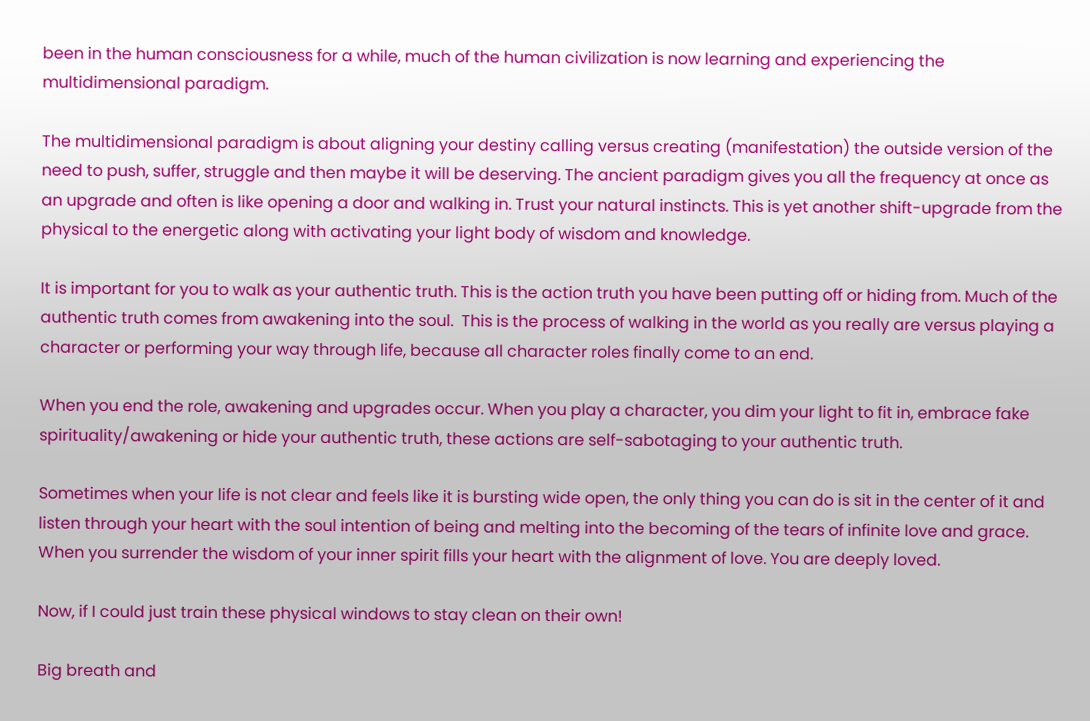been in the human consciousness for a while, much of the human civilization is now learning and experiencing the multidimensional paradigm.

The multidimensional paradigm is about aligning your destiny calling versus creating (manifestation) the outside version of the need to push, suffer, struggle and then maybe it will be deserving. The ancient paradigm gives you all the frequency at once as an upgrade and often is like opening a door and walking in. Trust your natural instincts. This is yet another shift-upgrade from the physical to the energetic along with activating your light body of wisdom and knowledge.

It is important for you to walk as your authentic truth. This is the action truth you have been putting off or hiding from. Much of the authentic truth comes from awakening into the soul.  This is the process of walking in the world as you really are versus playing a character or performing your way through life, because all character roles finally come to an end.

When you end the role, awakening and upgrades occur. When you play a character, you dim your light to fit in, embrace fake spirituality/awakening or hide your authentic truth, these actions are self-sabotaging to your authentic truth.

Sometimes when your life is not clear and feels like it is bursting wide open, the only thing you can do is sit in the center of it and listen through your heart with the soul intention of being and melting into the becoming of the tears of infinite love and grace. When you surrender the wisdom of your inner spirit fills your heart with the alignment of love. You are deeply loved.

Now, if I could just train these physical windows to stay clean on their own!

Big breath and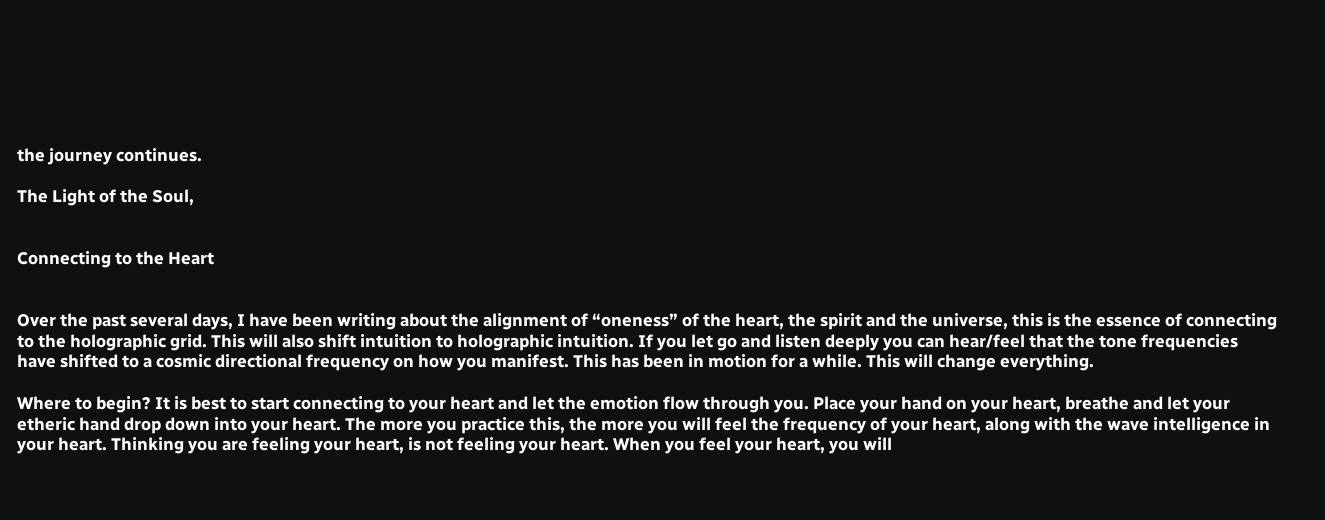the journey continues.

The Light of the Soul,


Connecting to the Heart


Over the past several days, I have been writing about the alignment of “oneness” of the heart, the spirit and the universe, this is the essence of connecting to the holographic grid. This will also shift intuition to holographic intuition. If you let go and listen deeply you can hear/feel that the tone frequencies have shifted to a cosmic directional frequency on how you manifest. This has been in motion for a while. This will change everything.

Where to begin? It is best to start connecting to your heart and let the emotion flow through you. Place your hand on your heart, breathe and let your etheric hand drop down into your heart. The more you practice this, the more you will feel the frequency of your heart, along with the wave intelligence in your heart. Thinking you are feeling your heart, is not feeling your heart. When you feel your heart, you will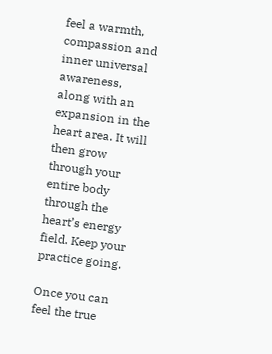feel a warmth, compassion and inner universal awareness, along with an expansion in the heart area. It will then grow through your entire body through the heart’s energy field. Keep your practice going.

Once you can feel the true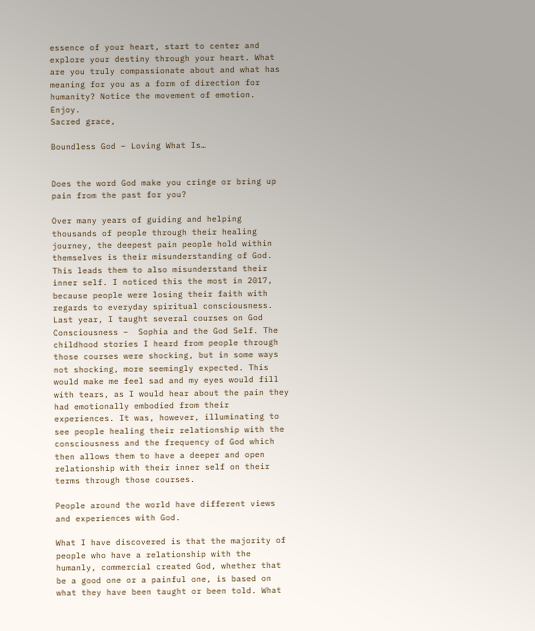essence of your heart, start to center and explore your destiny through your heart. What are you truly compassionate about and what has meaning for you as a form of direction for humanity? Notice the movement of emotion. Enjoy.
Sacred grace,

Boundless God – Loving What Is…


Does the word God make you cringe or bring up pain from the past for you?

Over many years of guiding and helping thousands of people through their healing journey, the deepest pain people hold within themselves is their misunderstanding of God. This leads them to also misunderstand their inner self. I noticed this the most in 2017, because people were losing their faith with regards to everyday spiritual consciousness. Last year, I taught several courses on God Consciousness –  Sophia and the God Self. The childhood stories I heard from people through those courses were shocking, but in some ways not shocking, more seemingly expected. This would make me feel sad and my eyes would fill with tears, as I would hear about the pain they had emotionally embodied from their experiences. It was, however, illuminating to see people healing their relationship with the consciousness and the frequency of God which then allows them to have a deeper and open relationship with their inner self on their terms through those courses.

People around the world have different views and experiences with God.

What I have discovered is that the majority of people who have a relationship with the humanly, commercial created God, whether that be a good one or a painful one, is based on what they have been taught or been told. What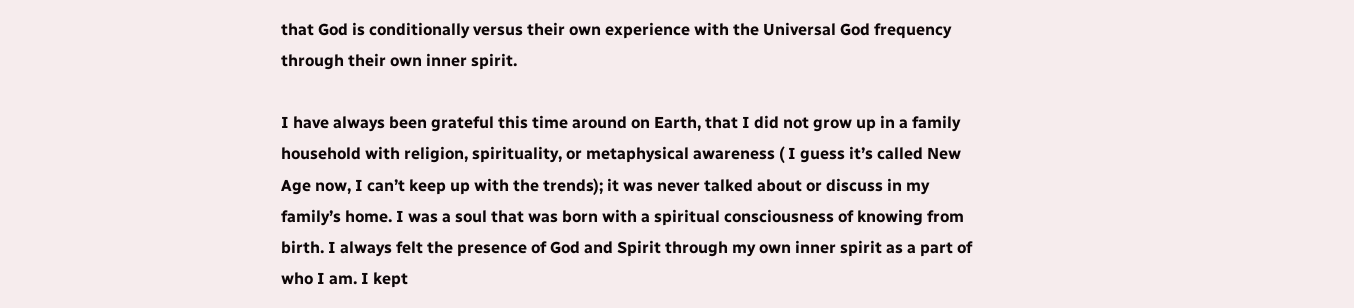that God is conditionally versus their own experience with the Universal God frequency through their own inner spirit.

I have always been grateful this time around on Earth, that I did not grow up in a family household with religion, spirituality, or metaphysical awareness ( I guess it’s called New Age now, I can’t keep up with the trends); it was never talked about or discuss in my family’s home. I was a soul that was born with a spiritual consciousness of knowing from birth. I always felt the presence of God and Spirit through my own inner spirit as a part of who I am. I kept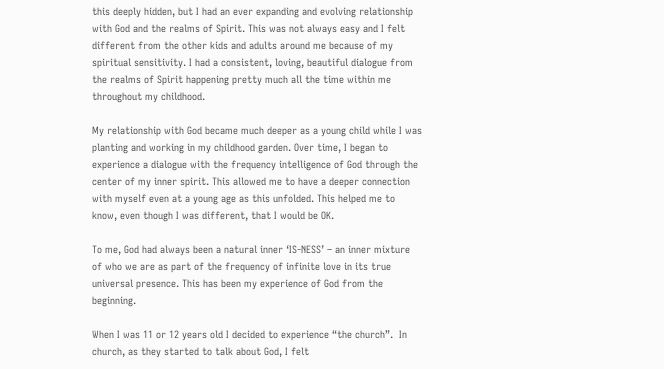this deeply hidden, but I had an ever expanding and evolving relationship with God and the realms of Spirit. This was not always easy and I felt different from the other kids and adults around me because of my spiritual sensitivity. I had a consistent, loving, beautiful dialogue from the realms of Spirit happening pretty much all the time within me throughout my childhood.

My relationship with God became much deeper as a young child while I was planting and working in my childhood garden. Over time, I began to experience a dialogue with the frequency intelligence of God through the center of my inner spirit. This allowed me to have a deeper connection with myself even at a young age as this unfolded. This helped me to know, even though I was different, that I would be OK.

To me, God had always been a natural inner ‘IS-NESS’ – an inner mixture of who we are as part of the frequency of infinite love in its true universal presence. This has been my experience of God from the beginning.

When I was 11 or 12 years old I decided to experience “the church”.  In church, as they started to talk about God, I felt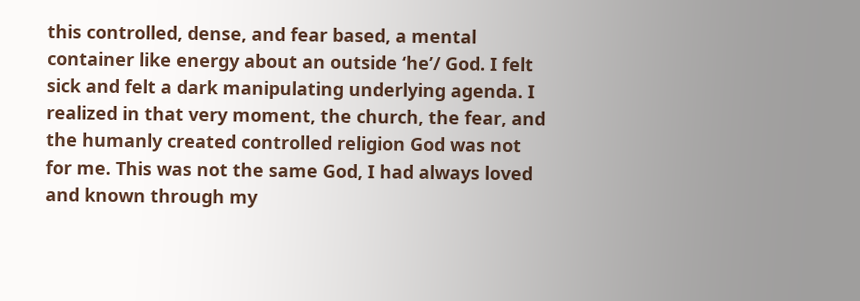this controlled, dense, and fear based, a mental container like energy about an outside ‘he’/ God. I felt sick and felt a dark manipulating underlying agenda. I realized in that very moment, the church, the fear, and the humanly created controlled religion God was not for me. This was not the same God, I had always loved and known through my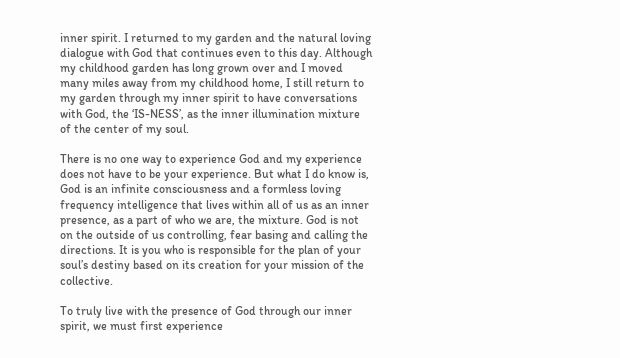inner spirit. I returned to my garden and the natural loving dialogue with God that continues even to this day. Although my childhood garden has long grown over and I moved many miles away from my childhood home, I still return to my garden through my inner spirit to have conversations with God, the ‘IS-NESS’, as the inner illumination mixture of the center of my soul.

There is no one way to experience God and my experience does not have to be your experience. But what I do know is, God is an infinite consciousness and a formless loving frequency intelligence that lives within all of us as an inner presence, as a part of who we are, the mixture. God is not on the outside of us controlling, fear basing and calling the directions. It is you who is responsible for the plan of your soul’s destiny based on its creation for your mission of the collective.

To truly live with the presence of God through our inner spirit, we must first experience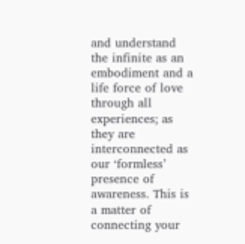and understand the infinite as an embodiment and a life force of love through all experiences; as they are interconnected as our ‘formless’ presence of awareness. This is a matter of connecting your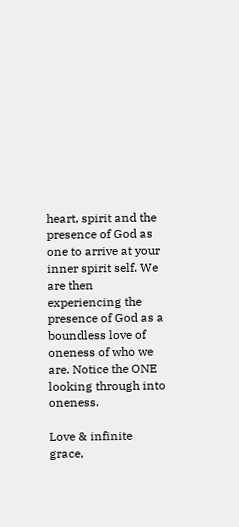heart, spirit and the presence of God as one to arrive at your inner spirit self. We are then experiencing the presence of God as a boundless love of oneness of who we are. Notice the ONE looking through into oneness.

Love & infinite grace,